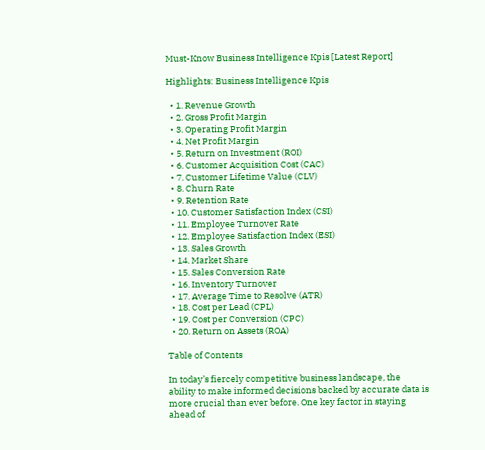Must-Know Business Intelligence Kpis [Latest Report]

Highlights: Business Intelligence Kpis

  • 1. Revenue Growth
  • 2. Gross Profit Margin
  • 3. Operating Profit Margin
  • 4. Net Profit Margin
  • 5. Return on Investment (ROI)
  • 6. Customer Acquisition Cost (CAC)
  • 7. Customer Lifetime Value (CLV)
  • 8. Churn Rate
  • 9. Retention Rate
  • 10. Customer Satisfaction Index (CSI)
  • 11. Employee Turnover Rate
  • 12. Employee Satisfaction Index (ESI)
  • 13. Sales Growth
  • 14. Market Share
  • 15. Sales Conversion Rate
  • 16. Inventory Turnover
  • 17. Average Time to Resolve (ATR)
  • 18. Cost per Lead (CPL)
  • 19. Cost per Conversion (CPC)
  • 20. Return on Assets (ROA)

Table of Contents

In today’s fiercely competitive business landscape, the ability to make informed decisions backed by accurate data is more crucial than ever before. One key factor in staying ahead of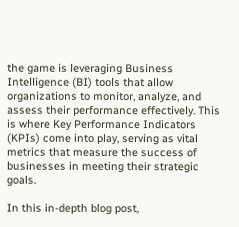the game is leveraging Business Intelligence (BI) tools that allow organizations to monitor, analyze, and assess their performance effectively. This is where Key Performance Indicators (KPIs) come into play, serving as vital metrics that measure the success of businesses in meeting their strategic goals.

In this in-depth blog post,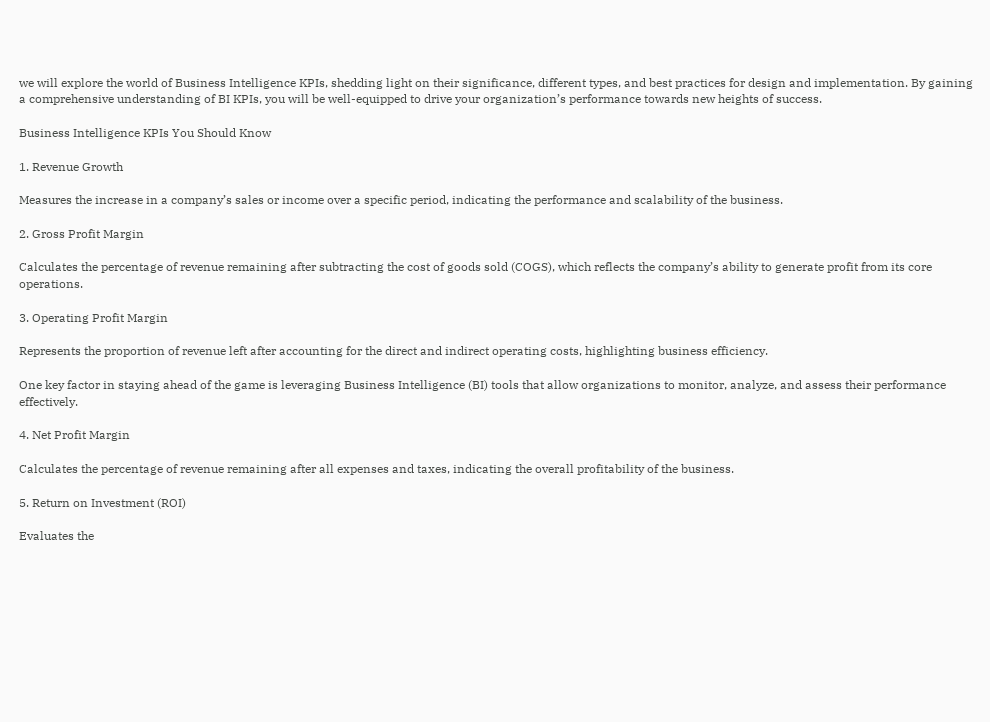we will explore the world of Business Intelligence KPIs, shedding light on their significance, different types, and best practices for design and implementation. By gaining a comprehensive understanding of BI KPIs, you will be well-equipped to drive your organization’s performance towards new heights of success.

Business Intelligence KPIs You Should Know

1. Revenue Growth

Measures the increase in a company’s sales or income over a specific period, indicating the performance and scalability of the business.

2. Gross Profit Margin

Calculates the percentage of revenue remaining after subtracting the cost of goods sold (COGS), which reflects the company’s ability to generate profit from its core operations.

3. Operating Profit Margin

Represents the proportion of revenue left after accounting for the direct and indirect operating costs, highlighting business efficiency.

One key factor in staying ahead of the game is leveraging Business Intelligence (BI) tools that allow organizations to monitor, analyze, and assess their performance effectively.

4. Net Profit Margin

Calculates the percentage of revenue remaining after all expenses and taxes, indicating the overall profitability of the business.

5. Return on Investment (ROI)

Evaluates the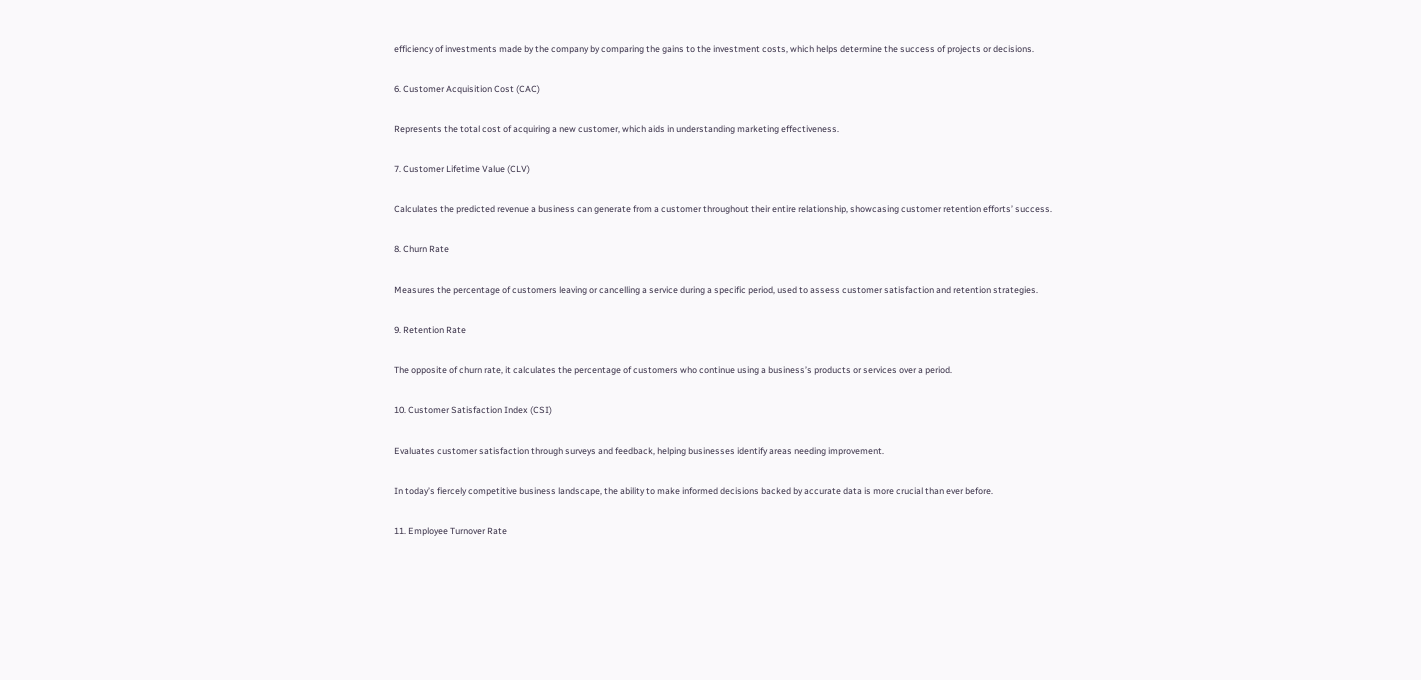efficiency of investments made by the company by comparing the gains to the investment costs, which helps determine the success of projects or decisions.

6. Customer Acquisition Cost (CAC)

Represents the total cost of acquiring a new customer, which aids in understanding marketing effectiveness.

7. Customer Lifetime Value (CLV)

Calculates the predicted revenue a business can generate from a customer throughout their entire relationship, showcasing customer retention efforts’ success.

8. Churn Rate

Measures the percentage of customers leaving or cancelling a service during a specific period, used to assess customer satisfaction and retention strategies.

9. Retention Rate

The opposite of churn rate, it calculates the percentage of customers who continue using a business’s products or services over a period.

10. Customer Satisfaction Index (CSI)

Evaluates customer satisfaction through surveys and feedback, helping businesses identify areas needing improvement.

In today’s fiercely competitive business landscape, the ability to make informed decisions backed by accurate data is more crucial than ever before.

11. Employee Turnover Rate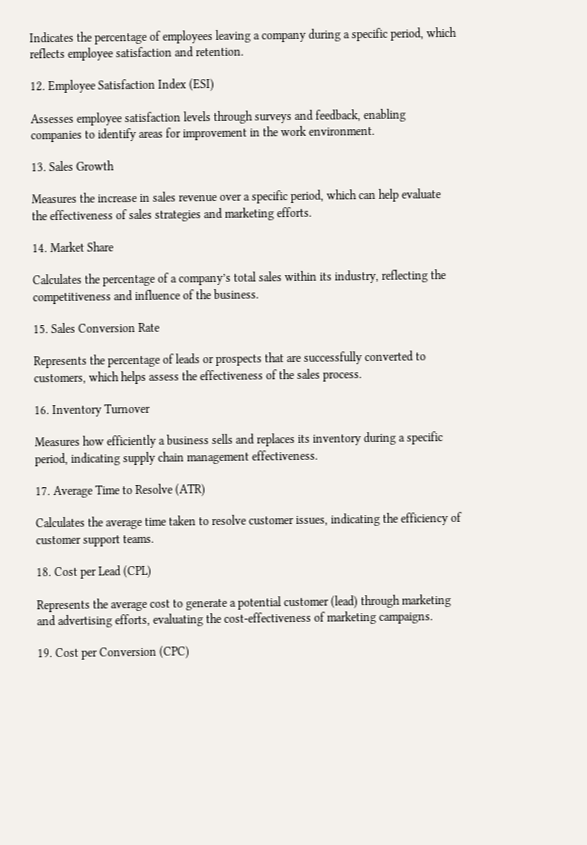Indicates the percentage of employees leaving a company during a specific period, which reflects employee satisfaction and retention.

12. Employee Satisfaction Index (ESI)

Assesses employee satisfaction levels through surveys and feedback, enabling companies to identify areas for improvement in the work environment.

13. Sales Growth

Measures the increase in sales revenue over a specific period, which can help evaluate the effectiveness of sales strategies and marketing efforts.

14. Market Share

Calculates the percentage of a company’s total sales within its industry, reflecting the competitiveness and influence of the business.

15. Sales Conversion Rate

Represents the percentage of leads or prospects that are successfully converted to customers, which helps assess the effectiveness of the sales process.

16. Inventory Turnover

Measures how efficiently a business sells and replaces its inventory during a specific period, indicating supply chain management effectiveness.

17. Average Time to Resolve (ATR)

Calculates the average time taken to resolve customer issues, indicating the efficiency of customer support teams.

18. Cost per Lead (CPL)

Represents the average cost to generate a potential customer (lead) through marketing and advertising efforts, evaluating the cost-effectiveness of marketing campaigns.

19. Cost per Conversion (CPC)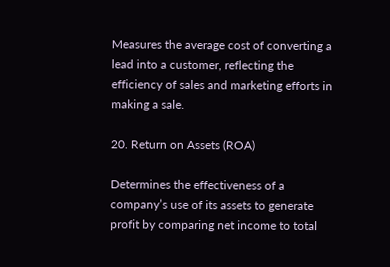Measures the average cost of converting a lead into a customer, reflecting the efficiency of sales and marketing efforts in making a sale.

20. Return on Assets (ROA)

Determines the effectiveness of a company’s use of its assets to generate profit by comparing net income to total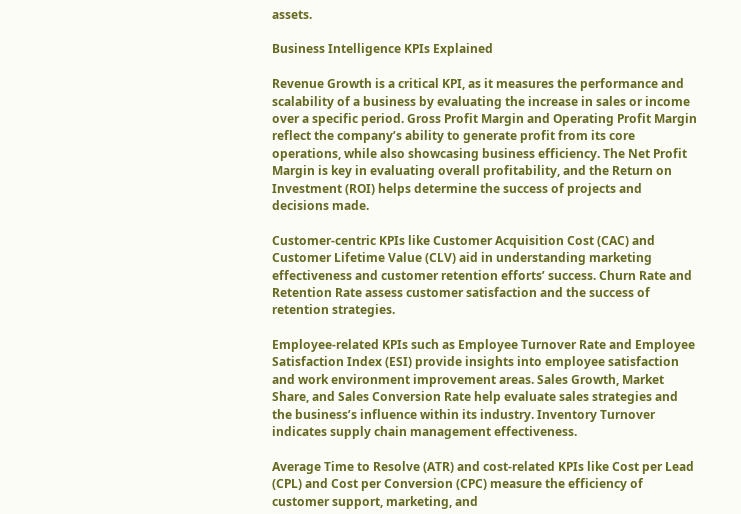assets.

Business Intelligence KPIs Explained

Revenue Growth is a critical KPI, as it measures the performance and scalability of a business by evaluating the increase in sales or income over a specific period. Gross Profit Margin and Operating Profit Margin reflect the company’s ability to generate profit from its core operations, while also showcasing business efficiency. The Net Profit Margin is key in evaluating overall profitability, and the Return on Investment (ROI) helps determine the success of projects and decisions made.

Customer-centric KPIs like Customer Acquisition Cost (CAC) and Customer Lifetime Value (CLV) aid in understanding marketing effectiveness and customer retention efforts’ success. Churn Rate and Retention Rate assess customer satisfaction and the success of retention strategies.

Employee-related KPIs such as Employee Turnover Rate and Employee Satisfaction Index (ESI) provide insights into employee satisfaction and work environment improvement areas. Sales Growth, Market Share, and Sales Conversion Rate help evaluate sales strategies and the business’s influence within its industry. Inventory Turnover indicates supply chain management effectiveness.

Average Time to Resolve (ATR) and cost-related KPIs like Cost per Lead (CPL) and Cost per Conversion (CPC) measure the efficiency of customer support, marketing, and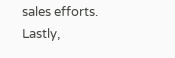sales efforts. Lastly,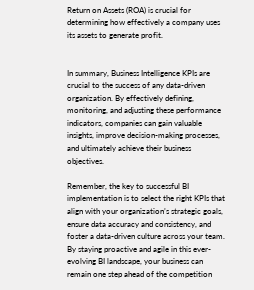Return on Assets (ROA) is crucial for determining how effectively a company uses its assets to generate profit.


In summary, Business Intelligence KPIs are crucial to the success of any data-driven organization. By effectively defining, monitoring, and adjusting these performance indicators, companies can gain valuable insights, improve decision-making processes, and ultimately achieve their business objectives.

Remember, the key to successful BI implementation is to select the right KPIs that align with your organization’s strategic goals, ensure data accuracy and consistency, and foster a data-driven culture across your team. By staying proactive and agile in this ever-evolving BI landscape, your business can remain one step ahead of the competition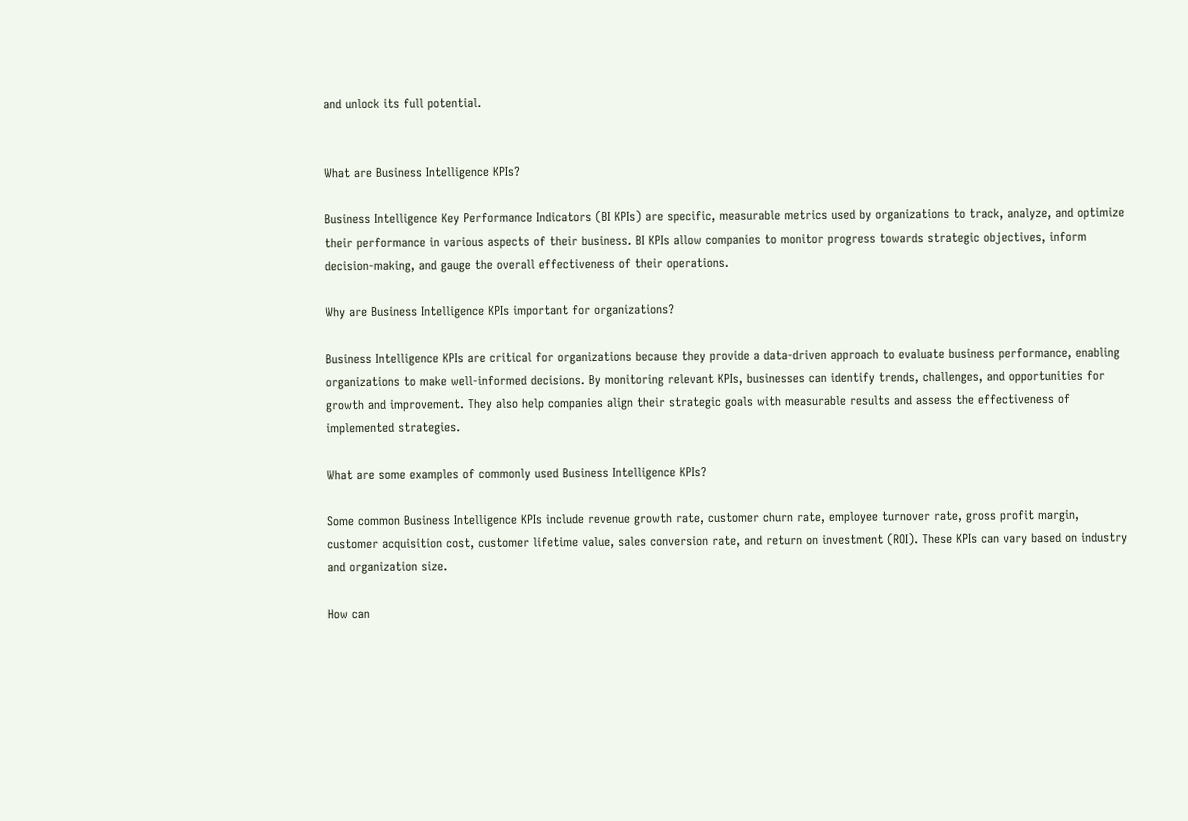and unlock its full potential.


What are Business Intelligence KPIs?

Business Intelligence Key Performance Indicators (BI KPIs) are specific, measurable metrics used by organizations to track, analyze, and optimize their performance in various aspects of their business. BI KPIs allow companies to monitor progress towards strategic objectives, inform decision-making, and gauge the overall effectiveness of their operations.

Why are Business Intelligence KPIs important for organizations?

Business Intelligence KPIs are critical for organizations because they provide a data-driven approach to evaluate business performance, enabling organizations to make well-informed decisions. By monitoring relevant KPIs, businesses can identify trends, challenges, and opportunities for growth and improvement. They also help companies align their strategic goals with measurable results and assess the effectiveness of implemented strategies.

What are some examples of commonly used Business Intelligence KPIs?

Some common Business Intelligence KPIs include revenue growth rate, customer churn rate, employee turnover rate, gross profit margin, customer acquisition cost, customer lifetime value, sales conversion rate, and return on investment (ROI). These KPIs can vary based on industry and organization size.

How can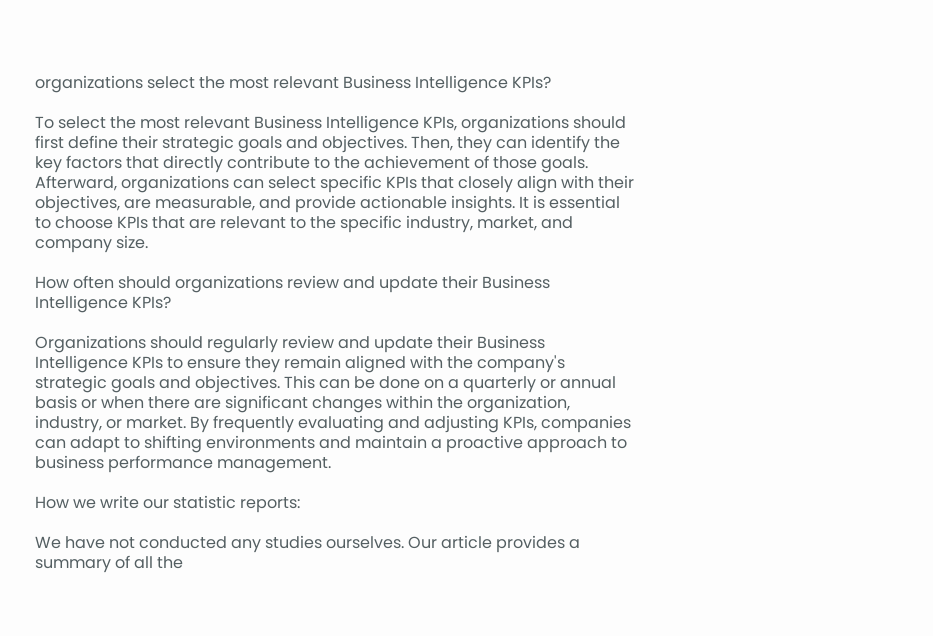organizations select the most relevant Business Intelligence KPIs?

To select the most relevant Business Intelligence KPIs, organizations should first define their strategic goals and objectives. Then, they can identify the key factors that directly contribute to the achievement of those goals. Afterward, organizations can select specific KPIs that closely align with their objectives, are measurable, and provide actionable insights. It is essential to choose KPIs that are relevant to the specific industry, market, and company size.

How often should organizations review and update their Business Intelligence KPIs?

Organizations should regularly review and update their Business Intelligence KPIs to ensure they remain aligned with the company's strategic goals and objectives. This can be done on a quarterly or annual basis or when there are significant changes within the organization, industry, or market. By frequently evaluating and adjusting KPIs, companies can adapt to shifting environments and maintain a proactive approach to business performance management.

How we write our statistic reports:

We have not conducted any studies ourselves. Our article provides a summary of all the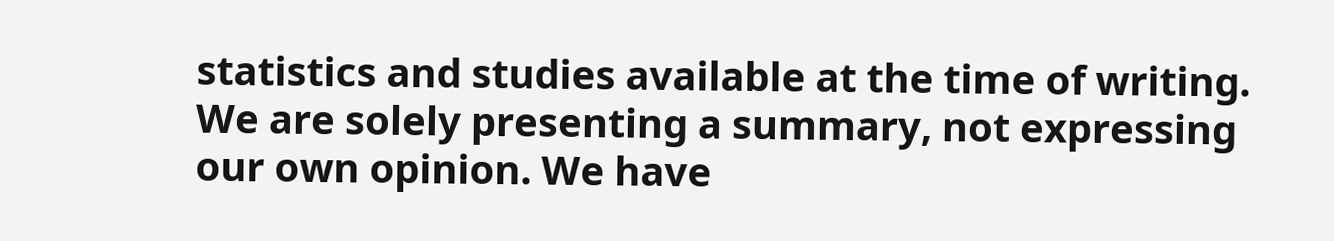statistics and studies available at the time of writing. We are solely presenting a summary, not expressing our own opinion. We have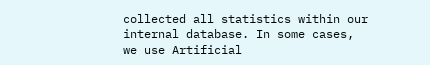collected all statistics within our internal database. In some cases, we use Artificial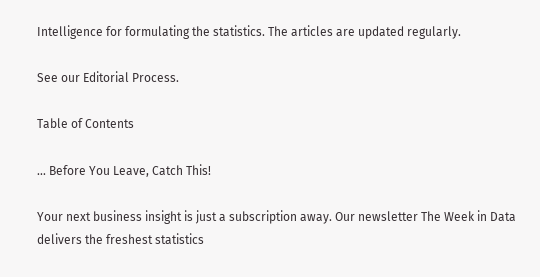Intelligence for formulating the statistics. The articles are updated regularly.

See our Editorial Process.

Table of Contents

... Before You Leave, Catch This!

Your next business insight is just a subscription away. Our newsletter The Week in Data delivers the freshest statistics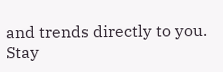and trends directly to you. Stay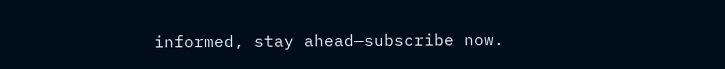informed, stay ahead—subscribe now.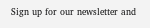Sign up for our newsletter and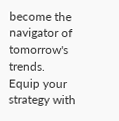become the navigator of tomorrow's trends. Equip your strategy with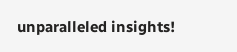unparalleled insights!